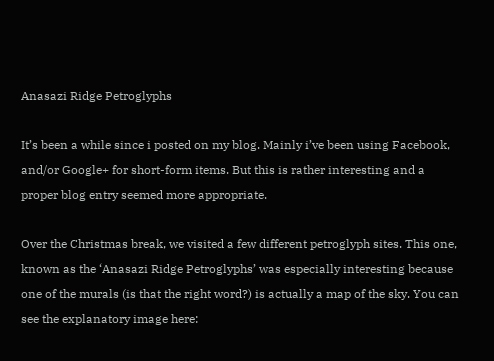Anasazi Ridge Petroglyphs

It’s been a while since i posted on my blog. Mainly i’ve been using Facebook, and/or Google+ for short-form items. But this is rather interesting and a proper blog entry seemed more appropriate.

Over the Christmas break, we visited a few different petroglyph sites. This one, known as the ‘Anasazi Ridge Petroglyphs’ was especially interesting because one of the murals (is that the right word?) is actually a map of the sky. You can see the explanatory image here: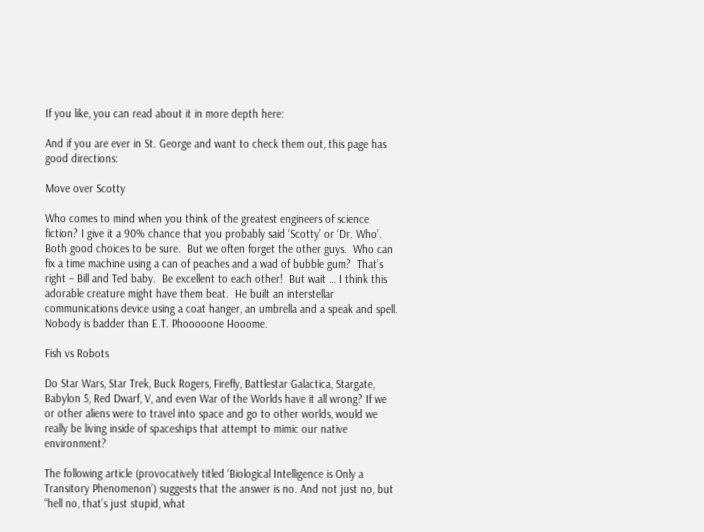If you like, you can read about it in more depth here:

And if you are ever in St. George and want to check them out, this page has good directions:

Move over Scotty

Who comes to mind when you think of the greatest engineers of science fiction? I give it a 90% chance that you probably said ‘Scotty’ or ‘Dr. Who’.  Both good choices to be sure.  But we often forget the other guys.  Who can fix a time machine using a can of peaches and a wad of bubble gum?  That’s right – Bill and Ted baby.  Be excellent to each other!  But wait … I think this adorable creature might have them beat.  He built an interstellar communications device using a coat hanger, an umbrella and a speak and spell.  Nobody is badder than E.T. Phooooone Hooome.

Fish vs Robots

Do Star Wars, Star Trek, Buck Rogers, Firefly, Battlestar Galactica, Stargate, Babylon 5, Red Dwarf, V, and even War of the Worlds have it all wrong? If we or other aliens were to travel into space and go to other worlds, would we really be living inside of spaceships that attempt to mimic our native environment?

The following article (provocatively titled ‘Biological Intelligence is Only a Transitory Phenomenon’) suggests that the answer is no. And not just no, but “hell no, that’s just stupid, what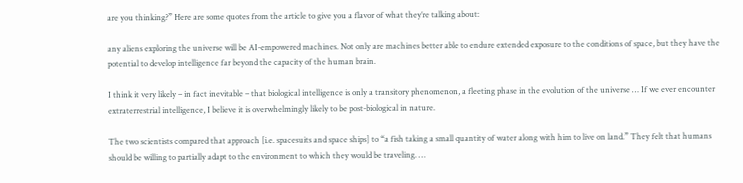are you thinking?” Here are some quotes from the article to give you a flavor of what they’re talking about:

any aliens exploring the universe will be AI-empowered machines. Not only are machines better able to endure extended exposure to the conditions of space, but they have the potential to develop intelligence far beyond the capacity of the human brain.

I think it very likely – in fact inevitable – that biological intelligence is only a transitory phenomenon, a fleeting phase in the evolution of the universe … If we ever encounter extraterrestrial intelligence, I believe it is overwhelmingly likely to be post-biological in nature.

The two scientists compared that approach [i.e. spacesuits and space ships] to “a fish taking a small quantity of water along with him to live on land.” They felt that humans should be willing to partially adapt to the environment to which they would be traveling. …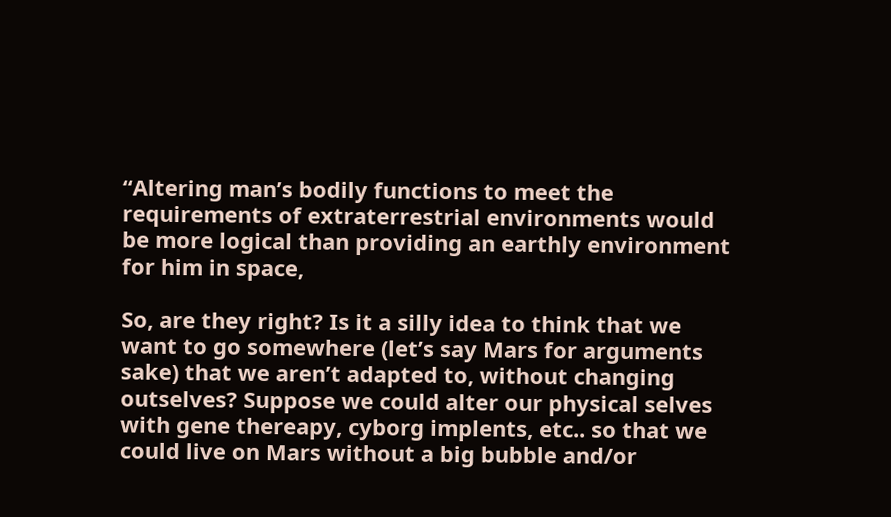“Altering man’s bodily functions to meet the requirements of extraterrestrial environments would be more logical than providing an earthly environment for him in space,

So, are they right? Is it a silly idea to think that we want to go somewhere (let’s say Mars for arguments sake) that we aren’t adapted to, without changing outselves? Suppose we could alter our physical selves with gene thereapy, cyborg implents, etc.. so that we could live on Mars without a big bubble and/or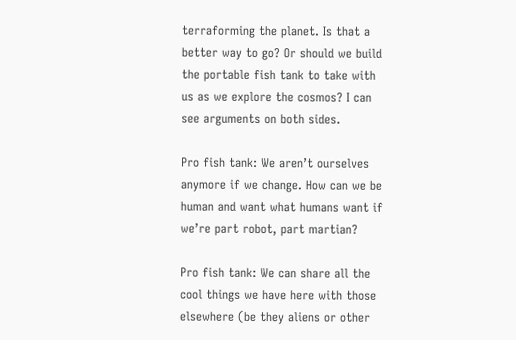terraforming the planet. Is that a better way to go? Or should we build the portable fish tank to take with us as we explore the cosmos? I can see arguments on both sides.

Pro fish tank: We aren’t ourselves anymore if we change. How can we be human and want what humans want if we’re part robot, part martian?

Pro fish tank: We can share all the cool things we have here with those elsewhere (be they aliens or other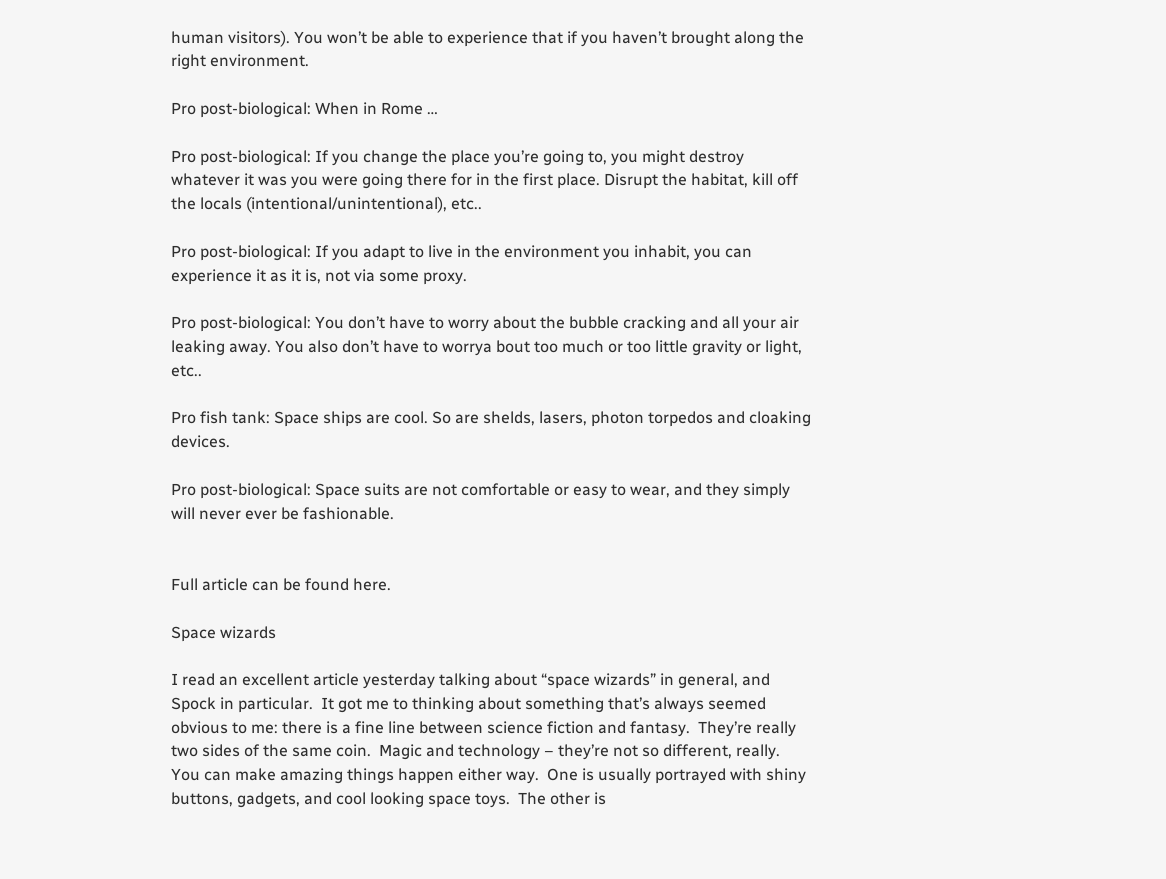human visitors). You won’t be able to experience that if you haven’t brought along the right environment.

Pro post-biological: When in Rome …

Pro post-biological: If you change the place you’re going to, you might destroy whatever it was you were going there for in the first place. Disrupt the habitat, kill off the locals (intentional/unintentional), etc..

Pro post-biological: If you adapt to live in the environment you inhabit, you can experience it as it is, not via some proxy.

Pro post-biological: You don’t have to worry about the bubble cracking and all your air leaking away. You also don’t have to worrya bout too much or too little gravity or light, etc..

Pro fish tank: Space ships are cool. So are shelds, lasers, photon torpedos and cloaking devices.

Pro post-biological: Space suits are not comfortable or easy to wear, and they simply will never ever be fashionable.


Full article can be found here.

Space wizards

I read an excellent article yesterday talking about “space wizards” in general, and Spock in particular.  It got me to thinking about something that’s always seemed obvious to me: there is a fine line between science fiction and fantasy.  They’re really two sides of the same coin.  Magic and technology – they’re not so different, really.  You can make amazing things happen either way.  One is usually portrayed with shiny buttons, gadgets, and cool looking space toys.  The other is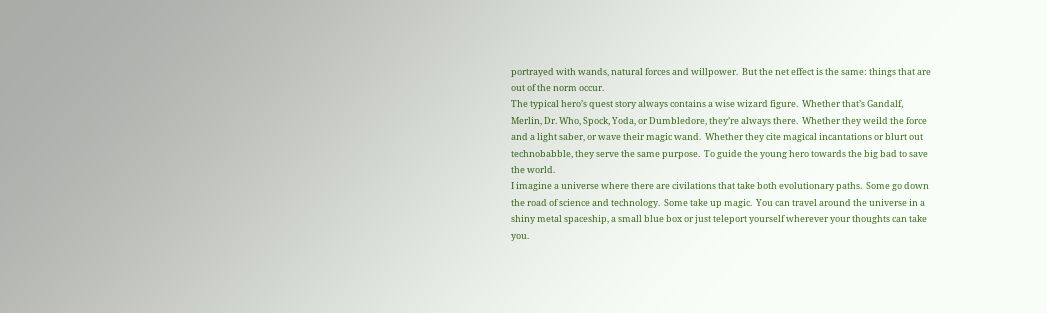portrayed with wands, natural forces and willpower.  But the net effect is the same: things that are out of the norm occur.
The typical hero’s quest story always contains a wise wizard figure.  Whether that’s Gandalf, Merlin, Dr. Who, Spock, Yoda, or Dumbledore, they’re always there.  Whether they weild the force and a light saber, or wave their magic wand.  Whether they cite magical incantations or blurt out technobabble, they serve the same purpose.  To guide the young hero towards the big bad to save the world.
I imagine a universe where there are civilations that take both evolutionary paths.  Some go down the road of science and technology.  Some take up magic.  You can travel around the universe in a shiny metal spaceship, a small blue box or just teleport yourself wherever your thoughts can take you.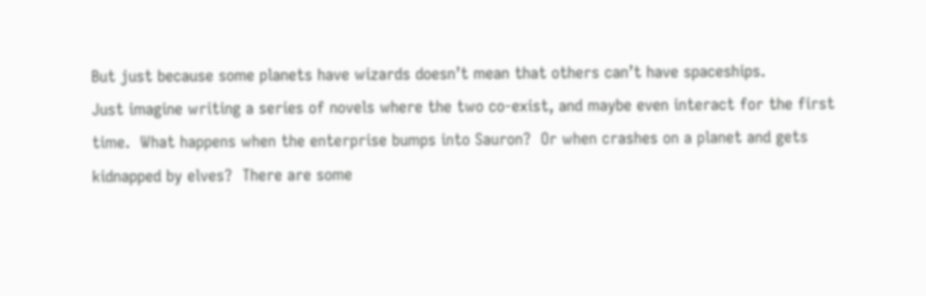But just because some planets have wizards doesn’t mean that others can’t have spaceships.
Just imagine writing a series of novels where the two co-exist, and maybe even interact for the first time.  What happens when the enterprise bumps into Sauron?  Or when crashes on a planet and gets kidnapped by elves?  There are some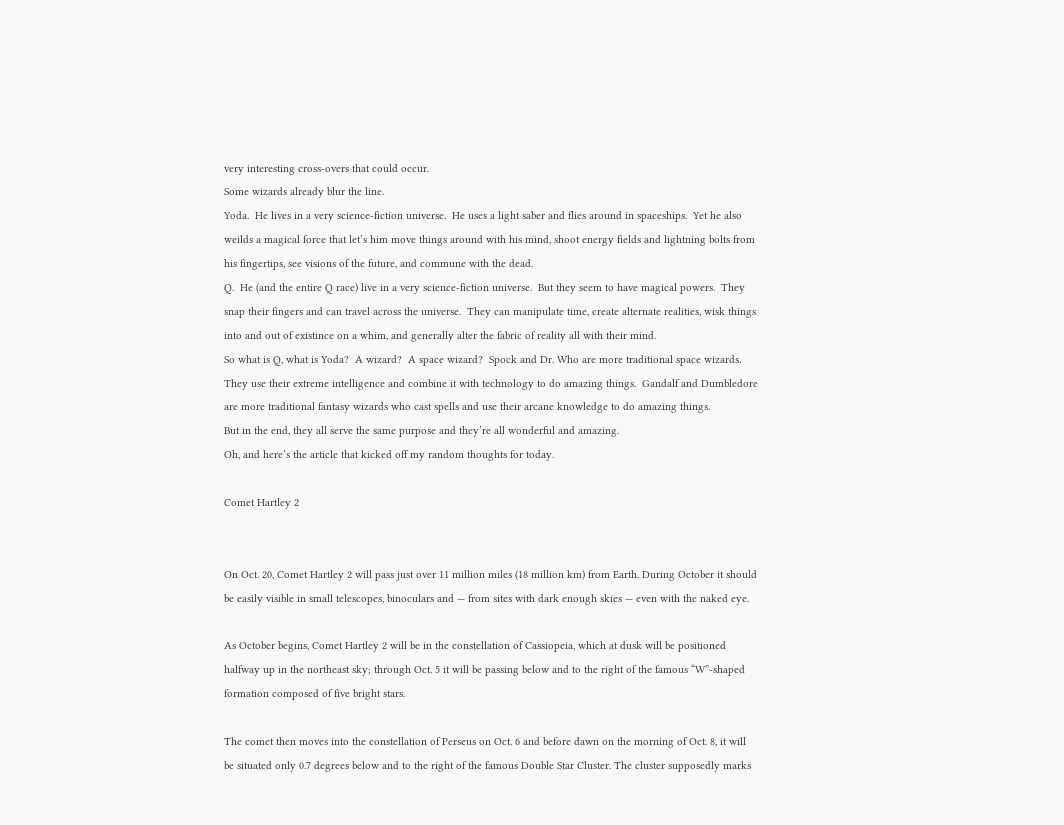very interesting cross-overs that could occur.
Some wizards already blur the line.
Yoda.  He lives in a very science-fiction universe.  He uses a light saber and flies around in spaceships.  Yet he also weilds a magical force that let’s him move things around with his mind, shoot energy fields and lightning bolts from his fingertips, see visions of the future, and commune with the dead.
Q.  He (and the entire Q race) live in a very science-fiction universe.  But they seem to have magical powers.  They snap their fingers and can travel across the universe.  They can manipulate time, create alternate realities, wisk things into and out of existince on a whim, and generally alter the fabric of reality all with their mind.
So what is Q, what is Yoda?  A wizard?  A space wizard?  Spock and Dr. Who are more traditional space wizards.  They use their extreme intelligence and combine it with technology to do amazing things.  Gandalf and Dumbledore are more traditional fantasy wizards who cast spells and use their arcane knowledge to do amazing things.
But in the end, they all serve the same purpose and they’re all wonderful and amazing.
Oh, and here’s the article that kicked off my random thoughts for today.

Comet Hartley 2


On Oct. 20, Comet Hartley 2 will pass just over 11 million miles (18 million km) from Earth. During October it should be easily visible in small telescopes, binoculars and — from sites with dark enough skies — even with the naked eye.

As October begins, Comet Hartley 2 will be in the constellation of Cassiopeia, which at dusk will be positioned halfway up in the northeast sky; through Oct. 5 it will be passing below and to the right of the famous “W”-shaped formation composed of five bright stars.

The comet then moves into the constellation of Perseus on Oct. 6 and before dawn on the morning of Oct. 8, it will be situated only 0.7 degrees below and to the right of the famous Double Star Cluster. The cluster supposedly marks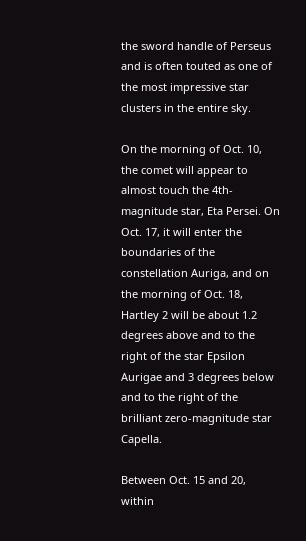the sword handle of Perseus and is often touted as one of the most impressive star clusters in the entire sky.

On the morning of Oct. 10, the comet will appear to almost touch the 4th-magnitude star, Eta Persei. On Oct. 17, it will enter the boundaries of the constellation Auriga, and on the morning of Oct. 18, Hartley 2 will be about 1.2 degrees above and to the right of the star Epsilon Aurigae and 3 degrees below and to the right of the brilliant zero-magnitude star Capella.

Between Oct. 15 and 20, within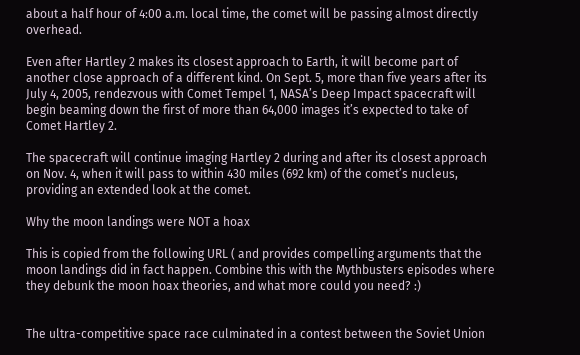about a half hour of 4:00 a.m. local time, the comet will be passing almost directly overhead.

Even after Hartley 2 makes its closest approach to Earth, it will become part of another close approach of a different kind. On Sept. 5, more than five years after its July 4, 2005, rendezvous with Comet Tempel 1, NASA’s Deep Impact spacecraft will begin beaming down the first of more than 64,000 images it’s expected to take of Comet Hartley 2.

The spacecraft will continue imaging Hartley 2 during and after its closest approach on Nov. 4, when it will pass to within 430 miles (692 km) of the comet’s nucleus, providing an extended look at the comet.

Why the moon landings were NOT a hoax

This is copied from the following URL ( and provides compelling arguments that the moon landings did in fact happen. Combine this with the Mythbusters episodes where they debunk the moon hoax theories, and what more could you need? :)


The ultra-competitive space race culminated in a contest between the Soviet Union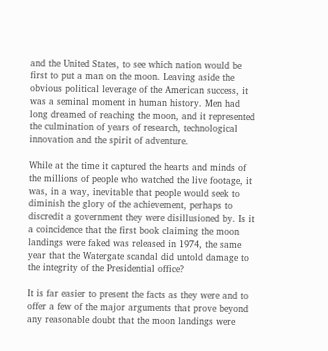and the United States, to see which nation would be first to put a man on the moon. Leaving aside the obvious political leverage of the American success, it was a seminal moment in human history. Men had long dreamed of reaching the moon, and it represented the culmination of years of research, technological innovation and the spirit of adventure.

While at the time it captured the hearts and minds of the millions of people who watched the live footage, it was, in a way, inevitable that people would seek to diminish the glory of the achievement, perhaps to discredit a government they were disillusioned by. Is it a coincidence that the first book claiming the moon landings were faked was released in 1974, the same year that the Watergate scandal did untold damage to the integrity of the Presidential office?

It is far easier to present the facts as they were and to offer a few of the major arguments that prove beyond any reasonable doubt that the moon landings were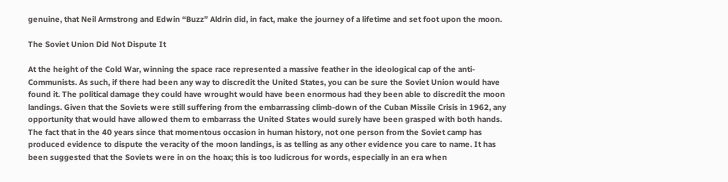genuine, that Neil Armstrong and Edwin “Buzz” Aldrin did, in fact, make the journey of a lifetime and set foot upon the moon.

The Soviet Union Did Not Dispute It

At the height of the Cold War, winning the space race represented a massive feather in the ideological cap of the anti-Communists. As such, if there had been any way to discredit the United States, you can be sure the Soviet Union would have found it. The political damage they could have wrought would have been enormous had they been able to discredit the moon landings. Given that the Soviets were still suffering from the embarrassing climb-down of the Cuban Missile Crisis in 1962, any opportunity that would have allowed them to embarrass the United States would surely have been grasped with both hands. The fact that in the 40 years since that momentous occasion in human history, not one person from the Soviet camp has produced evidence to dispute the veracity of the moon landings, is as telling as any other evidence you care to name. It has been suggested that the Soviets were in on the hoax; this is too ludicrous for words, especially in an era when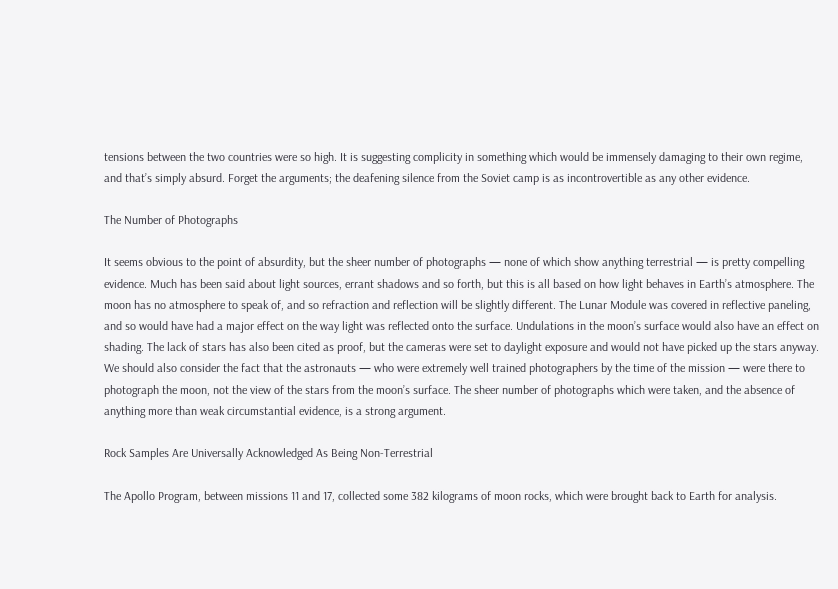tensions between the two countries were so high. It is suggesting complicity in something which would be immensely damaging to their own regime, and that’s simply absurd. Forget the arguments; the deafening silence from the Soviet camp is as incontrovertible as any other evidence.

The Number of Photographs

It seems obvious to the point of absurdity, but the sheer number of photographs — none of which show anything terrestrial — is pretty compelling evidence. Much has been said about light sources, errant shadows and so forth, but this is all based on how light behaves in Earth’s atmosphere. The moon has no atmosphere to speak of, and so refraction and reflection will be slightly different. The Lunar Module was covered in reflective paneling, and so would have had a major effect on the way light was reflected onto the surface. Undulations in the moon’s surface would also have an effect on shading. The lack of stars has also been cited as proof, but the cameras were set to daylight exposure and would not have picked up the stars anyway. We should also consider the fact that the astronauts — who were extremely well trained photographers by the time of the mission — were there to photograph the moon, not the view of the stars from the moon’s surface. The sheer number of photographs which were taken, and the absence of anything more than weak circumstantial evidence, is a strong argument.

Rock Samples Are Universally Acknowledged As Being Non-Terrestrial

The Apollo Program, between missions 11 and 17, collected some 382 kilograms of moon rocks, which were brought back to Earth for analysis.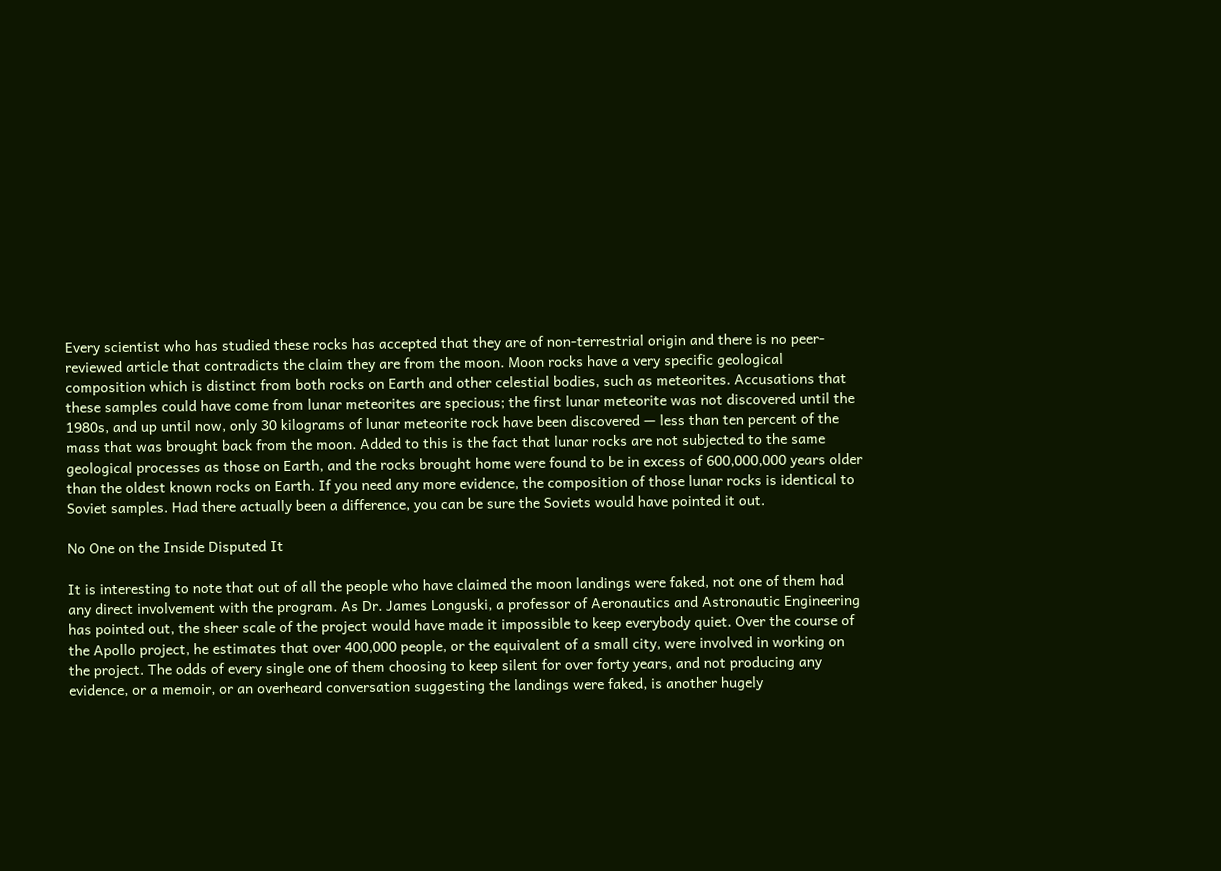Every scientist who has studied these rocks has accepted that they are of non-terrestrial origin and there is no peer-reviewed article that contradicts the claim they are from the moon. Moon rocks have a very specific geological composition which is distinct from both rocks on Earth and other celestial bodies, such as meteorites. Accusations that these samples could have come from lunar meteorites are specious; the first lunar meteorite was not discovered until the 1980s, and up until now, only 30 kilograms of lunar meteorite rock have been discovered — less than ten percent of the mass that was brought back from the moon. Added to this is the fact that lunar rocks are not subjected to the same geological processes as those on Earth, and the rocks brought home were found to be in excess of 600,000,000 years older than the oldest known rocks on Earth. If you need any more evidence, the composition of those lunar rocks is identical to Soviet samples. Had there actually been a difference, you can be sure the Soviets would have pointed it out.

No One on the Inside Disputed It

It is interesting to note that out of all the people who have claimed the moon landings were faked, not one of them had any direct involvement with the program. As Dr. James Longuski, a professor of Aeronautics and Astronautic Engineering has pointed out, the sheer scale of the project would have made it impossible to keep everybody quiet. Over the course of the Apollo project, he estimates that over 400,000 people, or the equivalent of a small city, were involved in working on the project. The odds of every single one of them choosing to keep silent for over forty years, and not producing any evidence, or a memoir, or an overheard conversation suggesting the landings were faked, is another hugely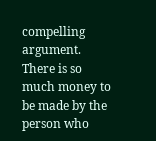compelling argument. There is so much money to be made by the person who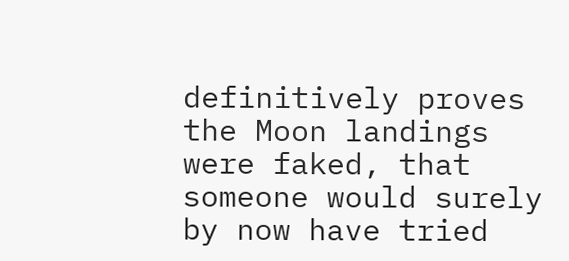definitively proves the Moon landings were faked, that someone would surely by now have tried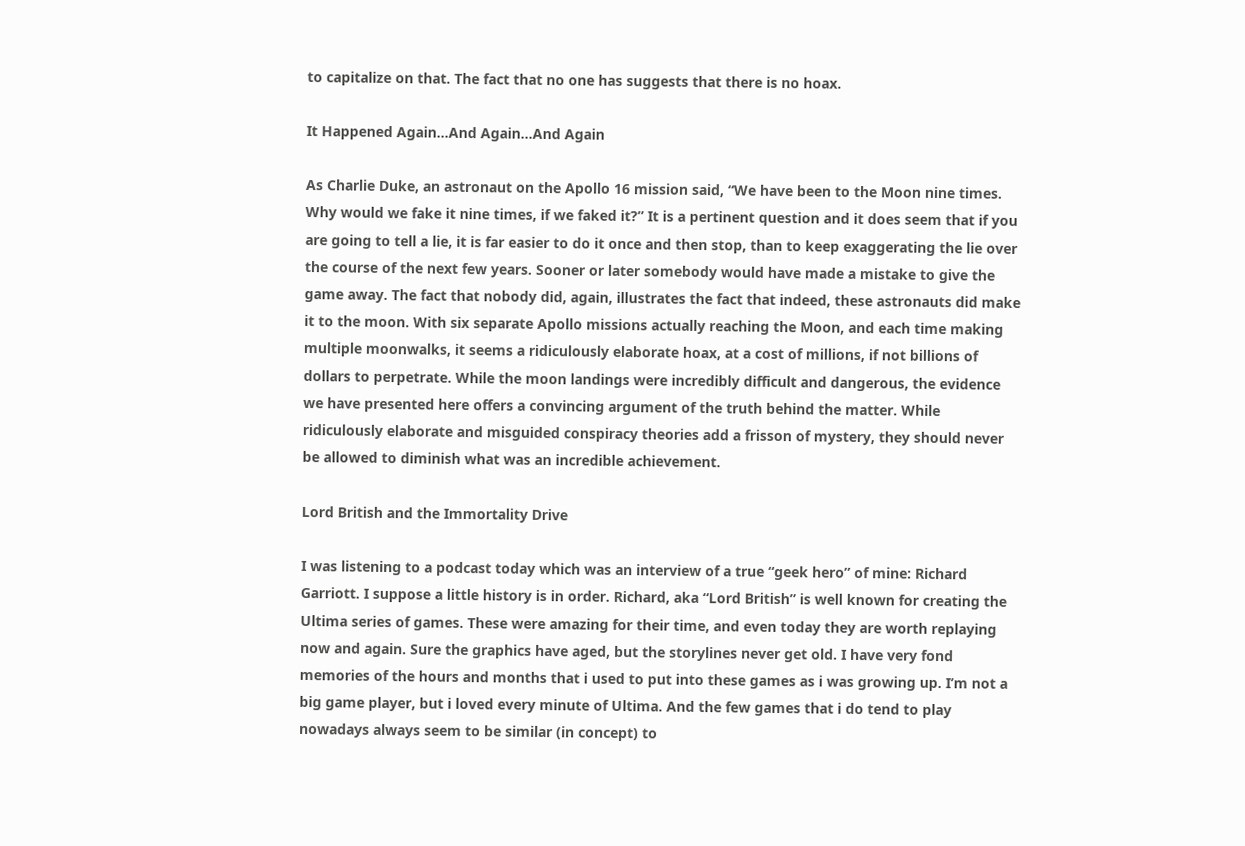to capitalize on that. The fact that no one has suggests that there is no hoax.

It Happened Again…And Again…And Again

As Charlie Duke, an astronaut on the Apollo 16 mission said, “We have been to the Moon nine times. Why would we fake it nine times, if we faked it?” It is a pertinent question and it does seem that if you are going to tell a lie, it is far easier to do it once and then stop, than to keep exaggerating the lie over the course of the next few years. Sooner or later somebody would have made a mistake to give the game away. The fact that nobody did, again, illustrates the fact that indeed, these astronauts did make it to the moon. With six separate Apollo missions actually reaching the Moon, and each time making multiple moonwalks, it seems a ridiculously elaborate hoax, at a cost of millions, if not billions of dollars to perpetrate. While the moon landings were incredibly difficult and dangerous, the evidence we have presented here offers a convincing argument of the truth behind the matter. While ridiculously elaborate and misguided conspiracy theories add a frisson of mystery, they should never be allowed to diminish what was an incredible achievement.

Lord British and the Immortality Drive

I was listening to a podcast today which was an interview of a true “geek hero” of mine: Richard Garriott. I suppose a little history is in order. Richard, aka “Lord British” is well known for creating the Ultima series of games. These were amazing for their time, and even today they are worth replaying now and again. Sure the graphics have aged, but the storylines never get old. I have very fond memories of the hours and months that i used to put into these games as i was growing up. I’m not a big game player, but i loved every minute of Ultima. And the few games that i do tend to play nowadays always seem to be similar (in concept) to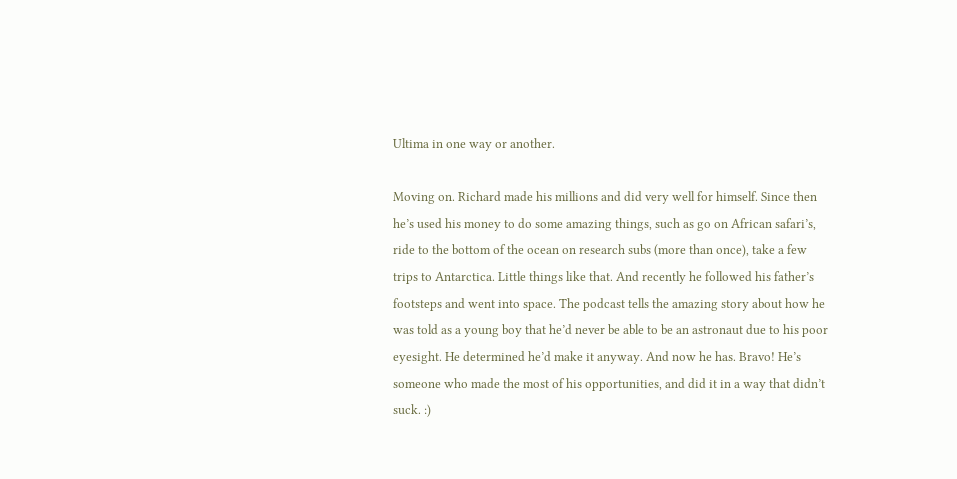Ultima in one way or another.

Moving on. Richard made his millions and did very well for himself. Since then he’s used his money to do some amazing things, such as go on African safari’s, ride to the bottom of the ocean on research subs (more than once), take a few trips to Antarctica. Little things like that. And recently he followed his father’s footsteps and went into space. The podcast tells the amazing story about how he was told as a young boy that he’d never be able to be an astronaut due to his poor eyesight. He determined he’d make it anyway. And now he has. Bravo! He’s someone who made the most of his opportunities, and did it in a way that didn’t suck. :)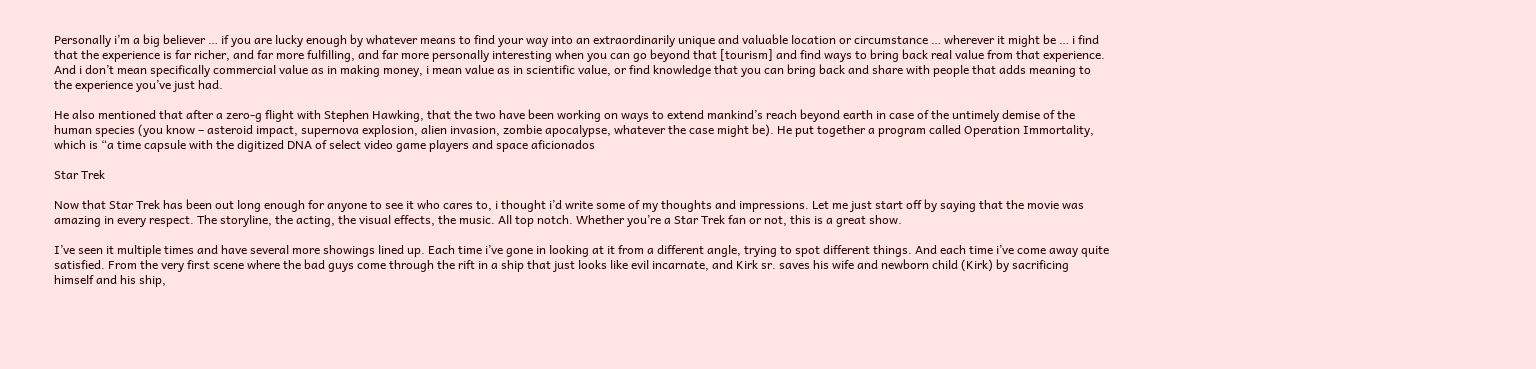Personally i’m a big believer … if you are lucky enough by whatever means to find your way into an extraordinarily unique and valuable location or circumstance … wherever it might be … i find that the experience is far richer, and far more fulfilling, and far more personally interesting when you can go beyond that [tourism] and find ways to bring back real value from that experience. And i don’t mean specifically commercial value as in making money, i mean value as in scientific value, or find knowledge that you can bring back and share with people that adds meaning to the experience you’ve just had.

He also mentioned that after a zero-g flight with Stephen Hawking, that the two have been working on ways to extend mankind’s reach beyond earth in case of the untimely demise of the human species (you know – asteroid impact, supernova explosion, alien invasion, zombie apocalypse, whatever the case might be). He put together a program called Operation Immortality, which is “a time capsule with the digitized DNA of select video game players and space aficionados

Star Trek

Now that Star Trek has been out long enough for anyone to see it who cares to, i thought i’d write some of my thoughts and impressions. Let me just start off by saying that the movie was amazing in every respect. The storyline, the acting, the visual effects, the music. All top notch. Whether you’re a Star Trek fan or not, this is a great show.

I’ve seen it multiple times and have several more showings lined up. Each time i’ve gone in looking at it from a different angle, trying to spot different things. And each time i’ve come away quite satisfied. From the very first scene where the bad guys come through the rift in a ship that just looks like evil incarnate, and Kirk sr. saves his wife and newborn child (Kirk) by sacrificing himself and his ship,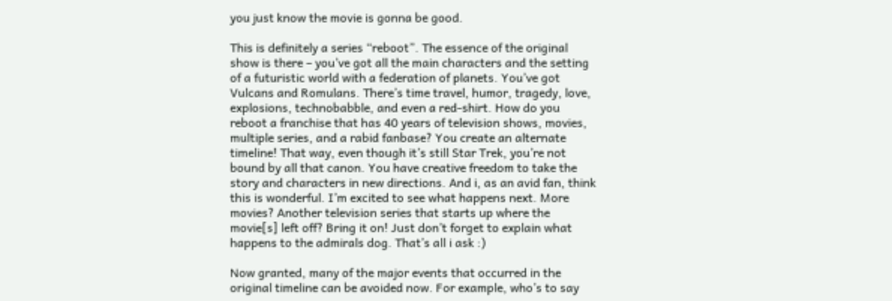you just know the movie is gonna be good.

This is definitely a series “reboot”. The essence of the original show is there – you’ve got all the main characters and the setting of a futuristic world with a federation of planets. You’ve got Vulcans and Romulans. There’s time travel, humor, tragedy, love, explosions, technobabble, and even a red-shirt. How do you reboot a franchise that has 40 years of television shows, movies, multiple series, and a rabid fanbase? You create an alternate timeline! That way, even though it’s still Star Trek, you’re not bound by all that canon. You have creative freedom to take the story and characters in new directions. And i, as an avid fan, think this is wonderful. I’m excited to see what happens next. More movies? Another television series that starts up where the movie[s] left off? Bring it on! Just don’t forget to explain what happens to the admirals dog. That’s all i ask :)

Now granted, many of the major events that occurred in the original timeline can be avoided now. For example, who’s to say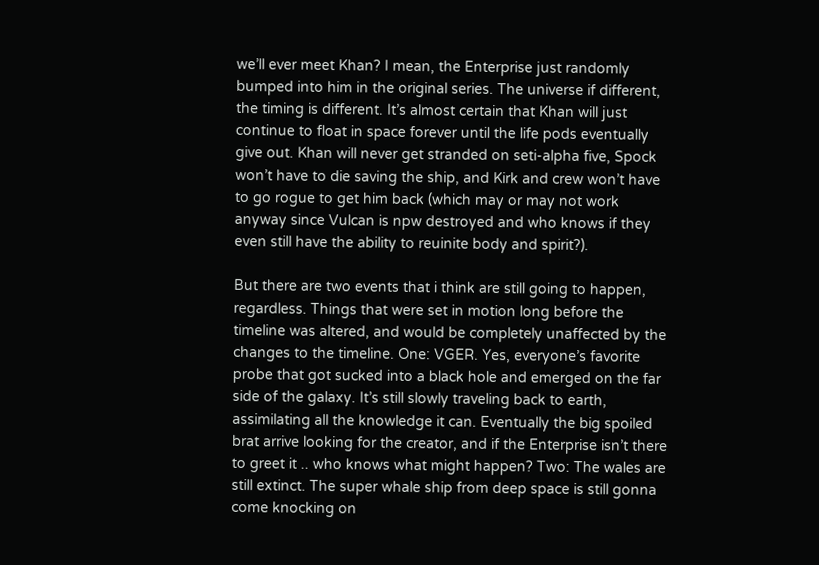we’ll ever meet Khan? I mean, the Enterprise just randomly bumped into him in the original series. The universe if different, the timing is different. It’s almost certain that Khan will just continue to float in space forever until the life pods eventually give out. Khan will never get stranded on seti-alpha five, Spock won’t have to die saving the ship, and Kirk and crew won’t have to go rogue to get him back (which may or may not work anyway since Vulcan is npw destroyed and who knows if they even still have the ability to reuinite body and spirit?).

But there are two events that i think are still going to happen, regardless. Things that were set in motion long before the timeline was altered, and would be completely unaffected by the changes to the timeline. One: VGER. Yes, everyone’s favorite probe that got sucked into a black hole and emerged on the far side of the galaxy. It’s still slowly traveling back to earth, assimilating all the knowledge it can. Eventually the big spoiled brat arrive looking for the creator, and if the Enterprise isn’t there to greet it .. who knows what might happen? Two: The wales are still extinct. The super whale ship from deep space is still gonna come knocking on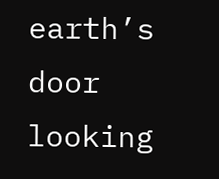earth’s door looking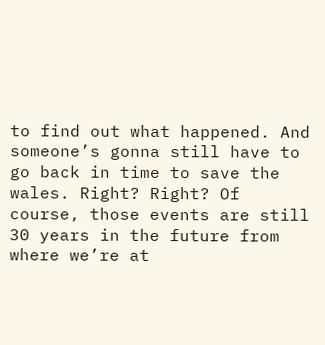to find out what happened. And someone’s gonna still have to go back in time to save the wales. Right? Right? Of course, those events are still 30 years in the future from where we’re at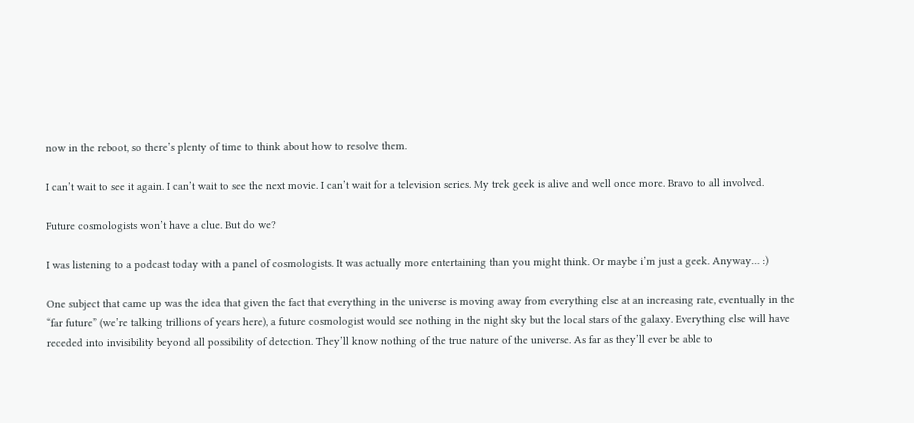now in the reboot, so there’s plenty of time to think about how to resolve them.

I can’t wait to see it again. I can’t wait to see the next movie. I can’t wait for a television series. My trek geek is alive and well once more. Bravo to all involved.

Future cosmologists won’t have a clue. But do we?

I was listening to a podcast today with a panel of cosmologists. It was actually more entertaining than you might think. Or maybe i’m just a geek. Anyway… :)

One subject that came up was the idea that given the fact that everything in the universe is moving away from everything else at an increasing rate, eventually in the “far future” (we’re talking trillions of years here), a future cosmologist would see nothing in the night sky but the local stars of the galaxy. Everything else will have receded into invisibility beyond all possibility of detection. They’ll know nothing of the true nature of the universe. As far as they’ll ever be able to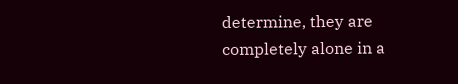determine, they are completely alone in a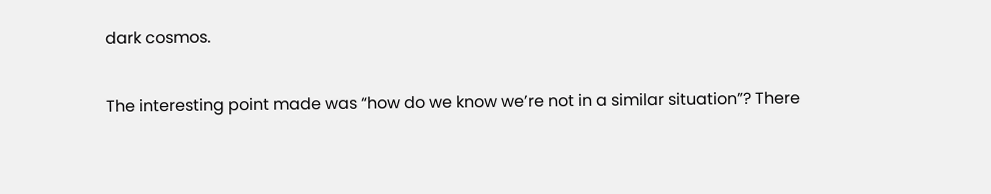dark cosmos.

The interesting point made was “how do we know we’re not in a similar situation”? There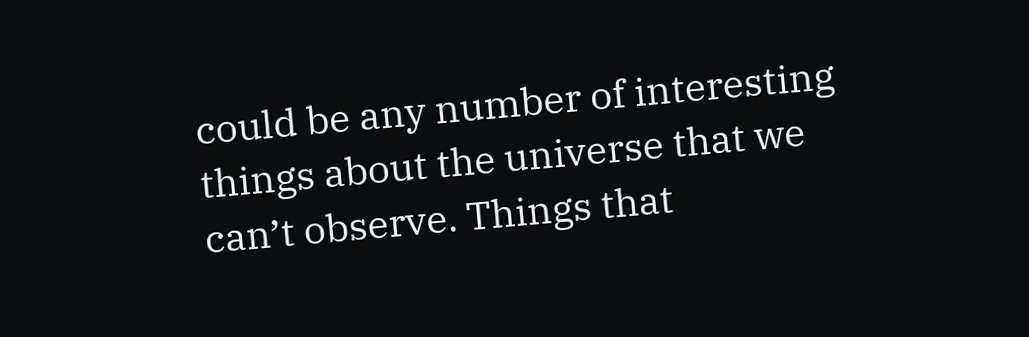could be any number of interesting things about the universe that we can’t observe. Things that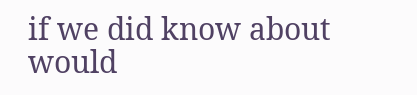if we did know about would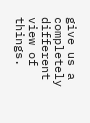give us a completely different view of things.